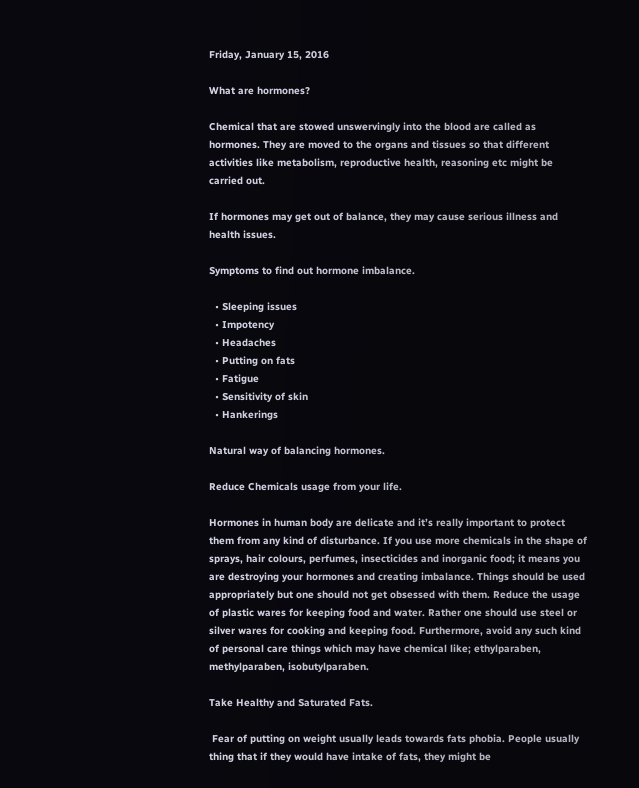Friday, January 15, 2016

What are hormones?

Chemical that are stowed unswervingly into the blood are called as hormones. They are moved to the organs and tissues so that different activities like metabolism, reproductive health, reasoning etc might be carried out.

If hormones may get out of balance, they may cause serious illness and health issues.

Symptoms to find out hormone imbalance.

  • Sleeping issues
  • Impotency
  • Headaches
  • Putting on fats
  • Fatigue
  • Sensitivity of skin
  • Hankerings

Natural way of balancing hormones.

Reduce Chemicals usage from your life.

Hormones in human body are delicate and it’s really important to protect them from any kind of disturbance. If you use more chemicals in the shape of sprays, hair colours, perfumes, insecticides and inorganic food; it means you are destroying your hormones and creating imbalance. Things should be used appropriately but one should not get obsessed with them. Reduce the usage of plastic wares for keeping food and water. Rather one should use steel or silver wares for cooking and keeping food. Furthermore, avoid any such kind of personal care things which may have chemical like; ethylparaben, methylparaben, isobutylparaben.

Take Healthy and Saturated Fats.

 Fear of putting on weight usually leads towards fats phobia. People usually thing that if they would have intake of fats, they might be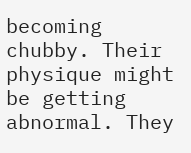becoming chubby. Their physique might be getting abnormal. They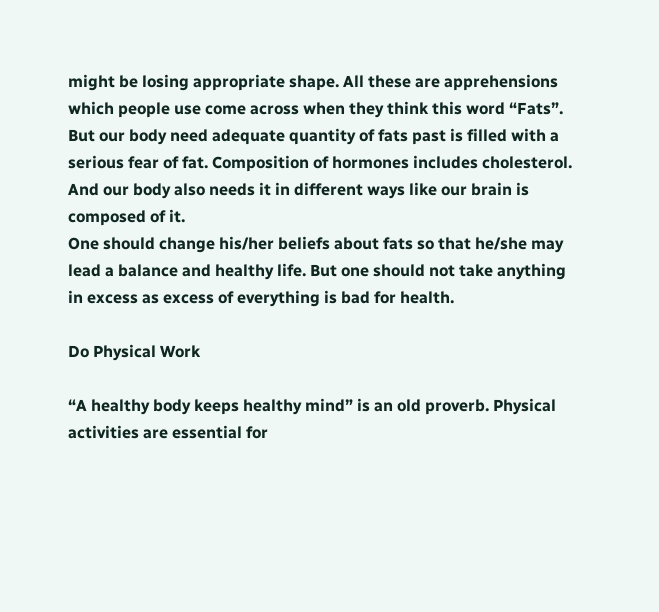might be losing appropriate shape. All these are apprehensions which people use come across when they think this word “Fats”. But our body need adequate quantity of fats past is filled with a serious fear of fat. Composition of hormones includes cholesterol. And our body also needs it in different ways like our brain is composed of it.
One should change his/her beliefs about fats so that he/she may lead a balance and healthy life. But one should not take anything in excess as excess of everything is bad for health.

Do Physical Work

“A healthy body keeps healthy mind” is an old proverb. Physical activities are essential for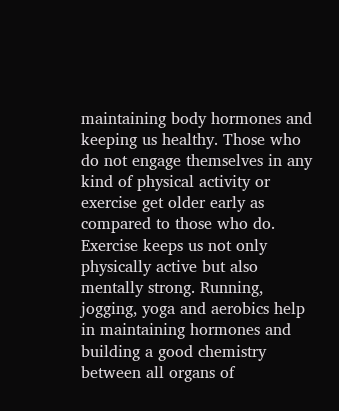maintaining body hormones and keeping us healthy. Those who do not engage themselves in any kind of physical activity or exercise get older early as compared to those who do. Exercise keeps us not only physically active but also mentally strong. Running, jogging, yoga and aerobics help in maintaining hormones and building a good chemistry between all organs of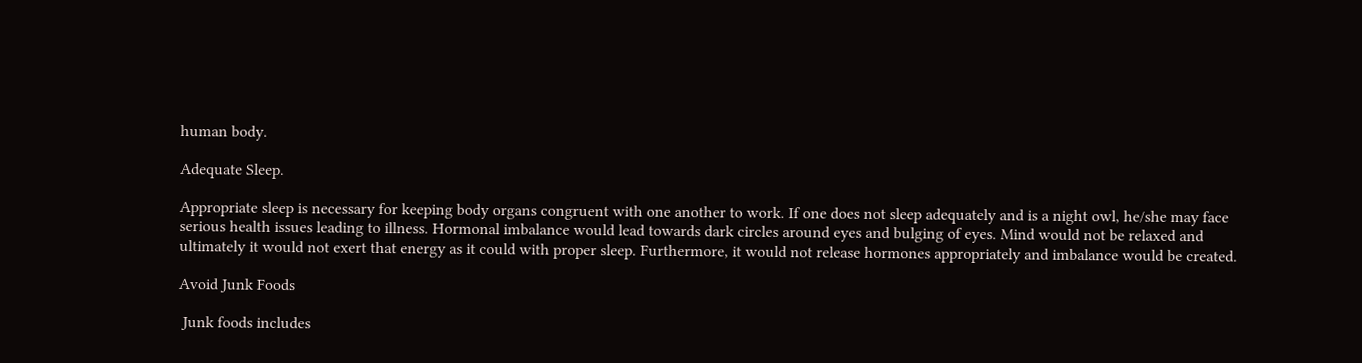human body.

Adequate Sleep.

Appropriate sleep is necessary for keeping body organs congruent with one another to work. If one does not sleep adequately and is a night owl, he/she may face serious health issues leading to illness. Hormonal imbalance would lead towards dark circles around eyes and bulging of eyes. Mind would not be relaxed and ultimately it would not exert that energy as it could with proper sleep. Furthermore, it would not release hormones appropriately and imbalance would be created.

Avoid Junk Foods

 Junk foods includes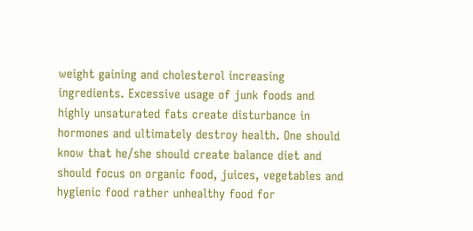weight gaining and cholesterol increasing ingredients. Excessive usage of junk foods and highly unsaturated fats create disturbance in hormones and ultimately destroy health. One should know that he/she should create balance diet and should focus on organic food, juices, vegetables and hygienic food rather unhealthy food for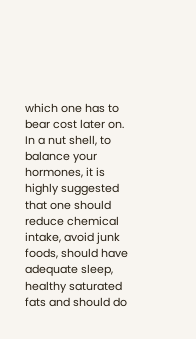which one has to bear cost later on.
In a nut shell, to balance your hormones, it is highly suggested that one should reduce chemical intake, avoid junk foods, should have adequate sleep, healthy saturated fats and should do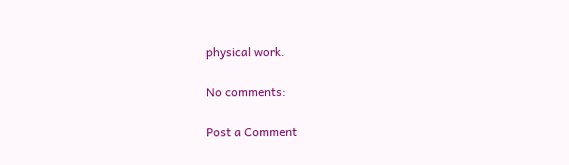physical work.

No comments:

Post a Comment